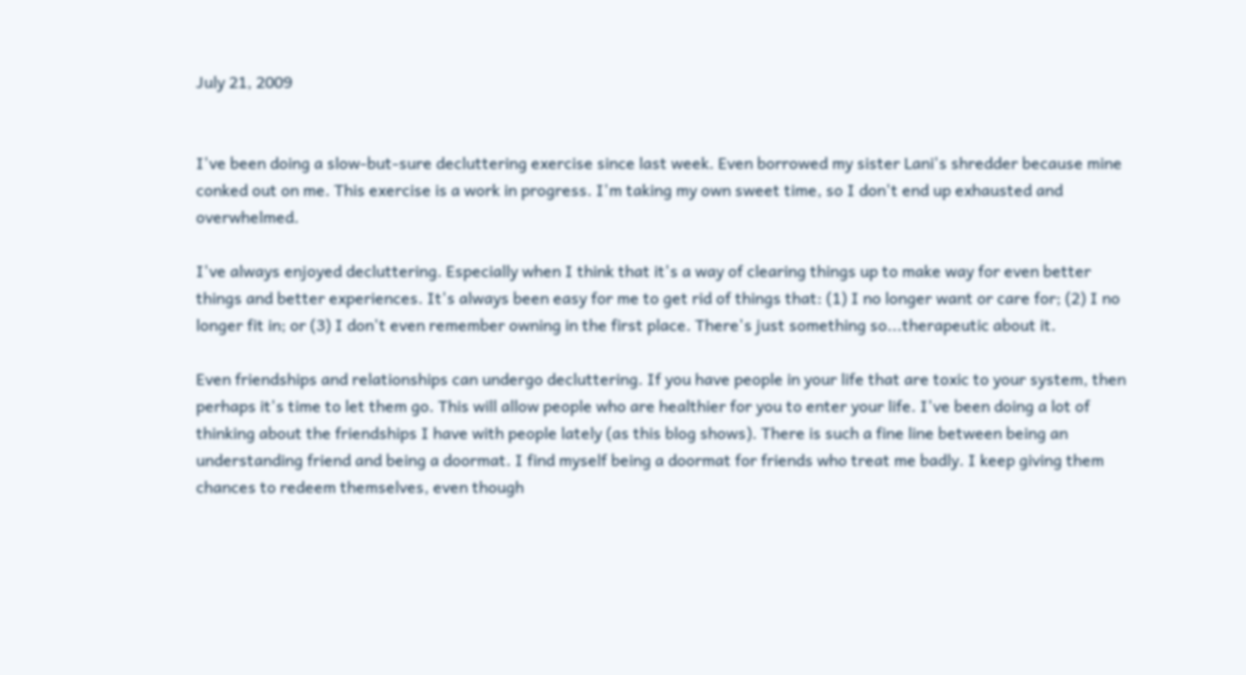July 21, 2009


I've been doing a slow-but-sure decluttering exercise since last week. Even borrowed my sister Lani's shredder because mine conked out on me. This exercise is a work in progress. I'm taking my own sweet time, so I don't end up exhausted and overwhelmed.

I've always enjoyed decluttering. Especially when I think that it's a way of clearing things up to make way for even better things and better experiences. It's always been easy for me to get rid of things that: (1) I no longer want or care for; (2) I no longer fit in; or (3) I don't even remember owning in the first place. There's just something so...therapeutic about it.

Even friendships and relationships can undergo decluttering. If you have people in your life that are toxic to your system, then perhaps it's time to let them go. This will allow people who are healthier for you to enter your life. I've been doing a lot of thinking about the friendships I have with people lately (as this blog shows). There is such a fine line between being an understanding friend and being a doormat. I find myself being a doormat for friends who treat me badly. I keep giving them chances to redeem themselves, even though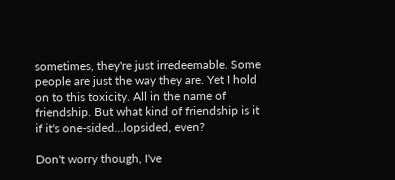sometimes, they're just irredeemable. Some people are just the way they are. Yet I hold on to this toxicity. All in the name of friendship. But what kind of friendship is it if it's one-sided...lopsided, even?

Don't worry though, I've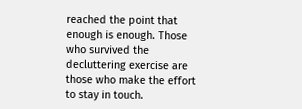reached the point that enough is enough. Those who survived the decluttering exercise are those who make the effort to stay in touch.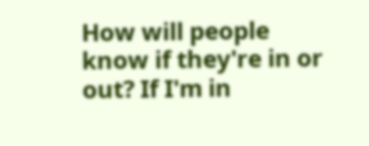How will people know if they're in or out? If I'm in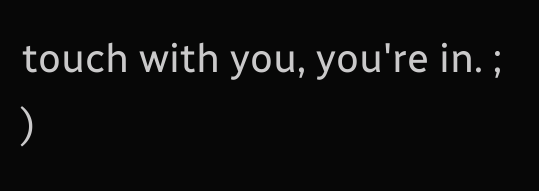touch with you, you're in. ; )